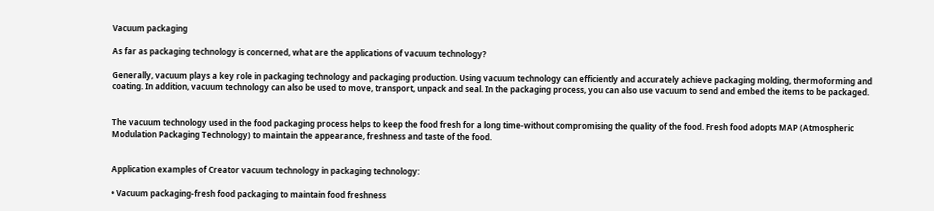Vacuum packaging

As far as packaging technology is concerned, what are the applications of vacuum technology?

Generally, vacuum plays a key role in packaging technology and packaging production. Using vacuum technology can efficiently and accurately achieve packaging molding, thermoforming and coating. In addition, vacuum technology can also be used to move, transport, unpack and seal. In the packaging process, you can also use vacuum to send and embed the items to be packaged.


The vacuum technology used in the food packaging process helps to keep the food fresh for a long time-without compromising the quality of the food. Fresh food adopts MAP (Atmospheric Modulation Packaging Technology) to maintain the appearance, freshness and taste of the food.


Application examples of Creator vacuum technology in packaging technology:

• Vacuum packaging-fresh food packaging to maintain food freshness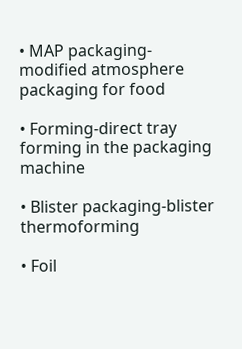• MAP packaging-modified atmosphere packaging for food

• Forming-direct tray forming in the packaging machine

• Blister packaging-blister thermoforming

• Foil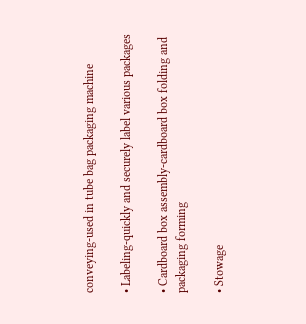conveying-used in tube bag packaging machine

• Labeling-quickly and securely label various packages

• Cardboard box assembly-cardboard box folding and packaging forming

• Stowage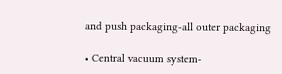and push packaging-all outer packaging

• Central vacuum system-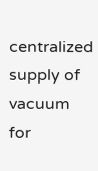centralized supply of vacuum for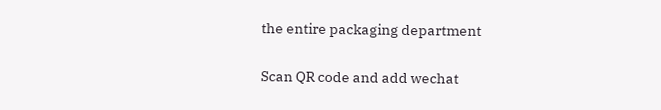the entire packaging department

Scan QR code and add wechat